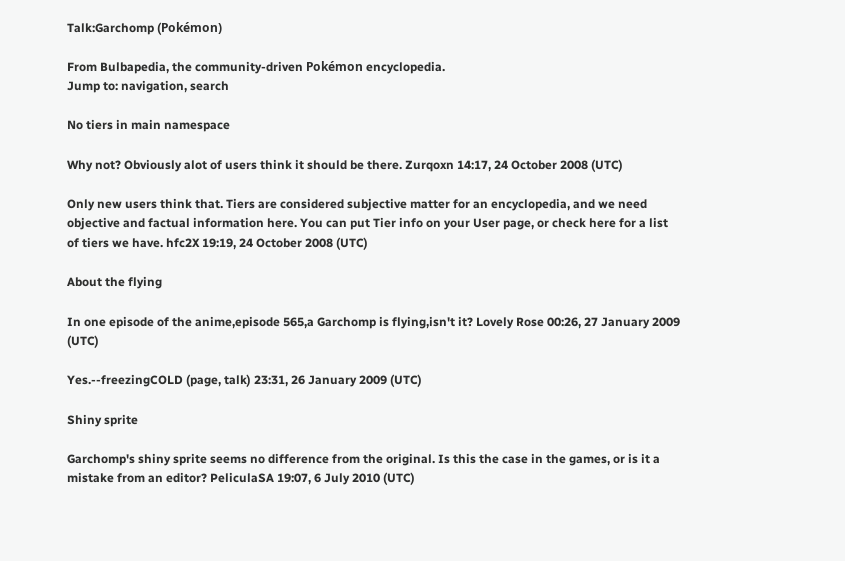Talk:Garchomp (Pokémon)

From Bulbapedia, the community-driven Pokémon encyclopedia.
Jump to: navigation, search

No tiers in main namespace

Why not? Obviously alot of users think it should be there. Zurqoxn 14:17, 24 October 2008 (UTC)

Only new users think that. Tiers are considered subjective matter for an encyclopedia, and we need objective and factual information here. You can put Tier info on your User page, or check here for a list of tiers we have. hfc2X 19:19, 24 October 2008 (UTC)

About the flying

In one episode of the anime,episode 565,a Garchomp is flying,isn't it? Lovely Rose 00:26, 27 January 2009 (UTC)

Yes.--freezingCOLD (page, talk) 23:31, 26 January 2009 (UTC)

Shiny sprite

Garchomp's shiny sprite seems no difference from the original. Is this the case in the games, or is it a mistake from an editor? PeliculaSA 19:07, 6 July 2010 (UTC)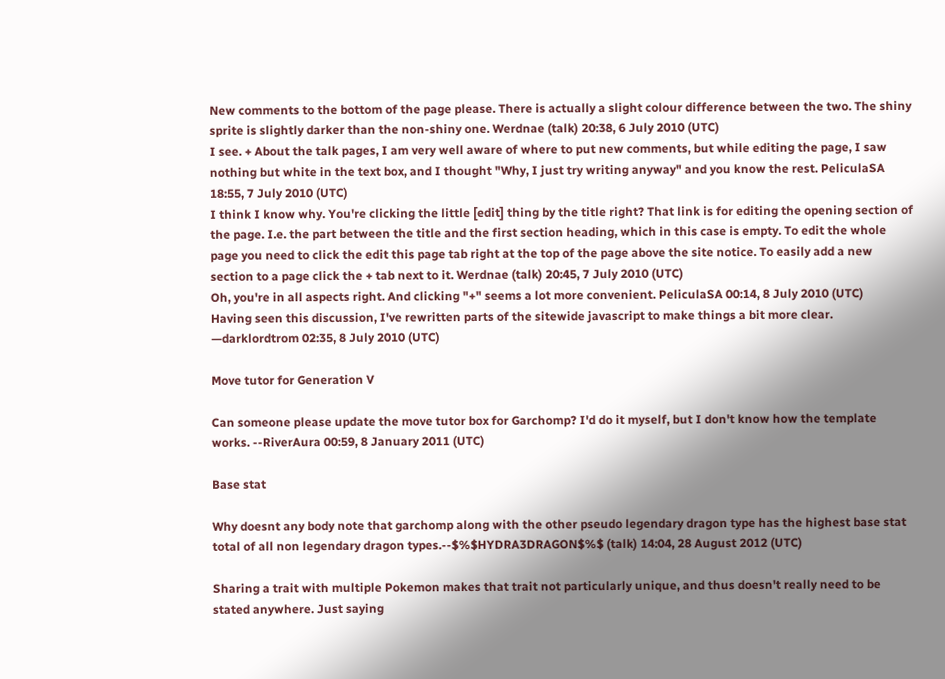New comments to the bottom of the page please. There is actually a slight colour difference between the two. The shiny sprite is slightly darker than the non-shiny one. Werdnae (talk) 20:38, 6 July 2010 (UTC)
I see. + About the talk pages, I am very well aware of where to put new comments, but while editing the page, I saw nothing but white in the text box, and I thought "Why, I just try writing anyway" and you know the rest. PeliculaSA 18:55, 7 July 2010 (UTC)
I think I know why. You're clicking the little [edit] thing by the title right? That link is for editing the opening section of the page. I.e. the part between the title and the first section heading, which in this case is empty. To edit the whole page you need to click the edit this page tab right at the top of the page above the site notice. To easily add a new section to a page click the + tab next to it. Werdnae (talk) 20:45, 7 July 2010 (UTC)
Oh, you're in all aspects right. And clicking "+" seems a lot more convenient. PeliculaSA 00:14, 8 July 2010 (UTC)
Having seen this discussion, I've rewritten parts of the sitewide javascript to make things a bit more clear. —darklordtrom 02:35, 8 July 2010 (UTC)

Move tutor for Generation V

Can someone please update the move tutor box for Garchomp? I'd do it myself, but I don't know how the template works. --RiverAura 00:59, 8 January 2011 (UTC)

Base stat

Why doesnt any body note that garchomp along with the other pseudo legendary dragon type has the highest base stat total of all non legendary dragon types.--$%$HYDRA3DRAGON$%$ (talk) 14:04, 28 August 2012 (UTC)

Sharing a trait with multiple Pokemon makes that trait not particularly unique, and thus doesn't really need to be stated anywhere. Just saying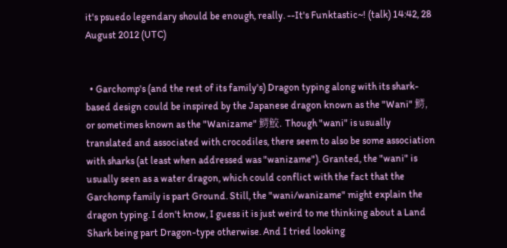it's psuedo legendary should be enough, really. --It's Funktastic~! (talk) 14:42, 28 August 2012 (UTC)


  • Garchomp's (and the rest of its family's) Dragon typing along with its shark-based design could be inspired by the Japanese dragon known as the "Wani" 鰐, or sometimes known as the "Wanizame" 鰐鮫. Though "wani" is usually translated and associated with crocodiles, there seem to also be some association with sharks (at least when addressed was "wanizame"). Granted, the "wani" is usually seen as a water dragon, which could conflict with the fact that the Garchomp family is part Ground. Still, the "wani/wanizame" might explain the dragon typing. I don't know, I guess it is just weird to me thinking about a Land Shark being part Dragon-type otherwise. And I tried looking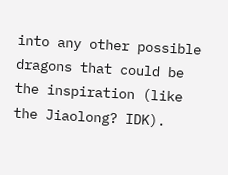into any other possible dragons that could be the inspiration (like the Jiaolong? IDK).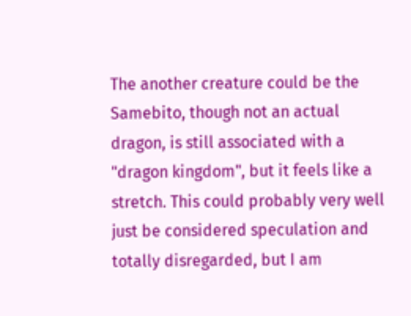The another creature could be the Samebito, though not an actual dragon, is still associated with a "dragon kingdom", but it feels like a stretch. This could probably very well just be considered speculation and totally disregarded, but I am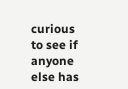curious to see if anyone else has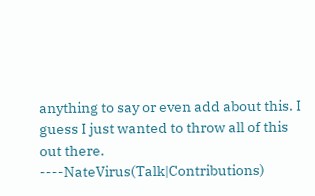anything to say or even add about this. I guess I just wanted to throw all of this out there. ----NateVirus(Talk|Contributions)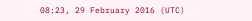08:23, 29 February 2016 (UTC)